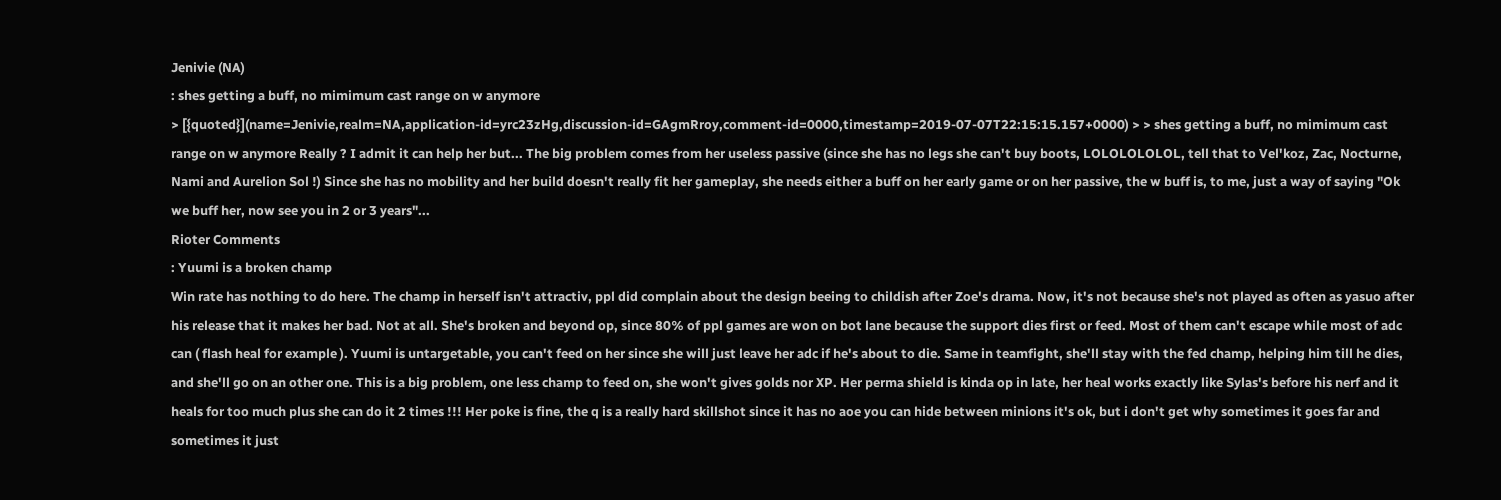Jenivie (NA)
: shes getting a buff, no mimimum cast range on w anymore
> [{quoted}](name=Jenivie,realm=NA,application-id=yrc23zHg,discussion-id=GAgmRroy,comment-id=0000,timestamp=2019-07-07T22:15:15.157+0000) > > shes getting a buff, no mimimum cast range on w anymore Really ? I admit it can help her but... The big problem comes from her useless passive (since she has no legs she can't buy boots, LOLOLOLOLOL, tell that to Vel'koz, Zac, Nocturne, Nami and Aurelion Sol !) Since she has no mobility and her build doesn't really fit her gameplay, she needs either a buff on her early game or on her passive, the w buff is, to me, just a way of saying "Ok we buff her, now see you in 2 or 3 years"...
Rioter Comments
: Yuumi is a broken champ
Win rate has nothing to do here. The champ in herself isn't attractiv, ppl did complain about the design beeing to childish after Zoe's drama. Now, it's not because she's not played as often as yasuo after his release that it makes her bad. Not at all. She's broken and beyond op, since 80% of ppl games are won on bot lane because the support dies first or feed. Most of them can't escape while most of adc can ( flash heal for example ). Yuumi is untargetable, you can't feed on her since she will just leave her adc if he's about to die. Same in teamfight, she'll stay with the fed champ, helping him till he dies, and she'll go on an other one. This is a big problem, one less champ to feed on, she won't gives golds nor XP. Her perma shield is kinda op in late, her heal works exactly like Sylas's before his nerf and it heals for too much plus she can do it 2 times !!! Her poke is fine, the q is a really hard skillshot since it has no aoe you can hide between minions it's ok, but i don't get why sometimes it goes far and sometimes it just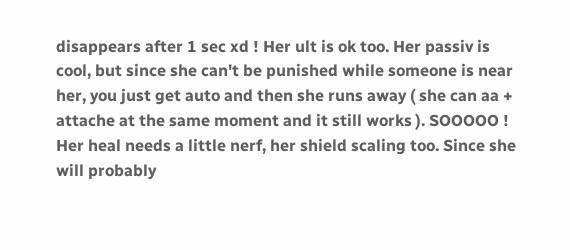disappears after 1 sec xd ! Her ult is ok too. Her passiv is cool, but since she can't be punished while someone is near her, you just get auto and then she runs away ( she can aa + attache at the same moment and it still works ). SOOOOO ! Her heal needs a little nerf, her shield scaling too. Since she will probably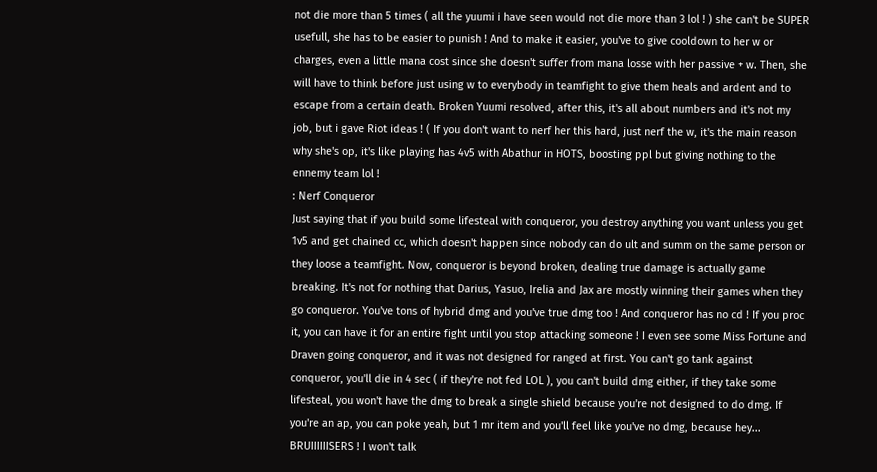not die more than 5 times ( all the yuumi i have seen would not die more than 3 lol ! ) she can't be SUPER usefull, she has to be easier to punish ! And to make it easier, you've to give cooldown to her w or charges, even a little mana cost since she doesn't suffer from mana losse with her passive + w. Then, she will have to think before just using w to everybody in teamfight to give them heals and ardent and to escape from a certain death. Broken Yuumi resolved, after this, it's all about numbers and it's not my job, but i gave Riot ideas ! ( If you don't want to nerf her this hard, just nerf the w, it's the main reason why she's op, it's like playing has 4v5 with Abathur in HOTS, boosting ppl but giving nothing to the ennemy team lol !
: Nerf Conqueror
Just saying that if you build some lifesteal with conqueror, you destroy anything you want unless you get 1v5 and get chained cc, which doesn't happen since nobody can do ult and summ on the same person or they loose a teamfight. Now, conqueror is beyond broken, dealing true damage is actually game breaking. It's not for nothing that Darius, Yasuo, Irelia and Jax are mostly winning their games when they go conqueror. You've tons of hybrid dmg and you've true dmg too ! And conqueror has no cd ! If you proc it, you can have it for an entire fight until you stop attacking someone ! I even see some Miss Fortune and Draven going conqueror, and it was not designed for ranged at first. You can't go tank against conqueror, you'll die in 4 sec ( if they're not fed LOL ), you can't build dmg either, if they take some lifesteal, you won't have the dmg to break a single shield because you're not designed to do dmg. If you're an ap, you can poke yeah, but 1 mr item and you'll feel like you've no dmg, because hey... BRUIIIIIISERS ! I won't talk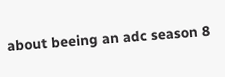about beeing an adc season 8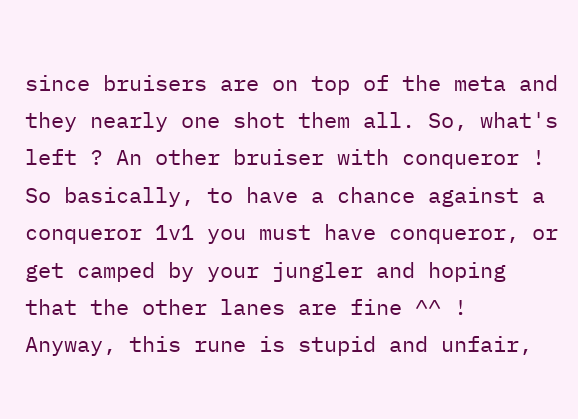since bruisers are on top of the meta and they nearly one shot them all. So, what's left ? An other bruiser with conqueror ! So basically, to have a chance against a conqueror 1v1 you must have conqueror, or get camped by your jungler and hoping that the other lanes are fine ^^ ! Anyway, this rune is stupid and unfair,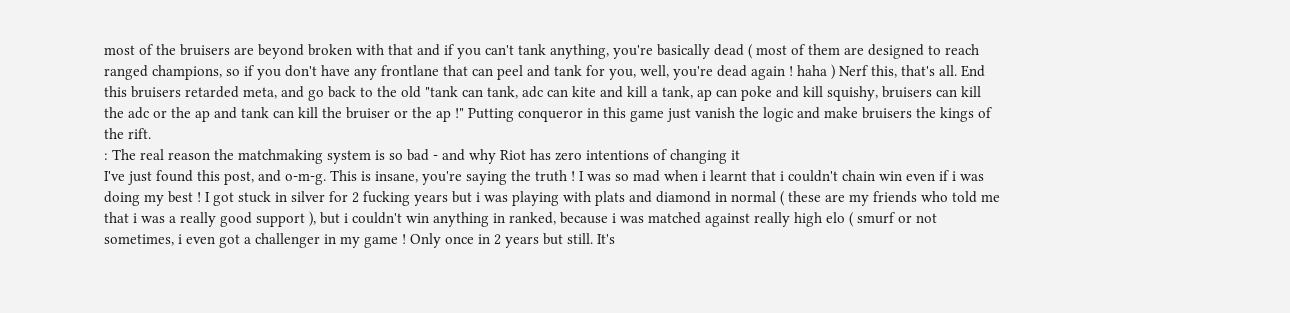most of the bruisers are beyond broken with that and if you can't tank anything, you're basically dead ( most of them are designed to reach ranged champions, so if you don't have any frontlane that can peel and tank for you, well, you're dead again ! haha ) Nerf this, that's all. End this bruisers retarded meta, and go back to the old "tank can tank, adc can kite and kill a tank, ap can poke and kill squishy, bruisers can kill the adc or the ap and tank can kill the bruiser or the ap !" Putting conqueror in this game just vanish the logic and make bruisers the kings of the rift.
: The real reason the matchmaking system is so bad - and why Riot has zero intentions of changing it
I've just found this post, and o-m-g. This is insane, you're saying the truth ! I was so mad when i learnt that i couldn't chain win even if i was doing my best ! I got stuck in silver for 2 fucking years but i was playing with plats and diamond in normal ( these are my friends who told me that i was a really good support ), but i couldn't win anything in ranked, because i was matched against really high elo ( smurf or not sometimes, i even got a challenger in my game ! Only once in 2 years but still. It's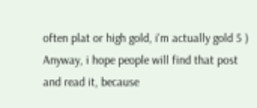often plat or high gold, i'm actually gold 5 ) Anyway, i hope people will find that post and read it, because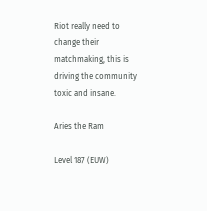Riot really need to change their matchmaking, this is driving the community toxic and insane.

Aries the Ram

Level 187 (EUW)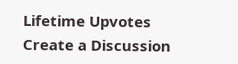Lifetime Upvotes
Create a Discussion